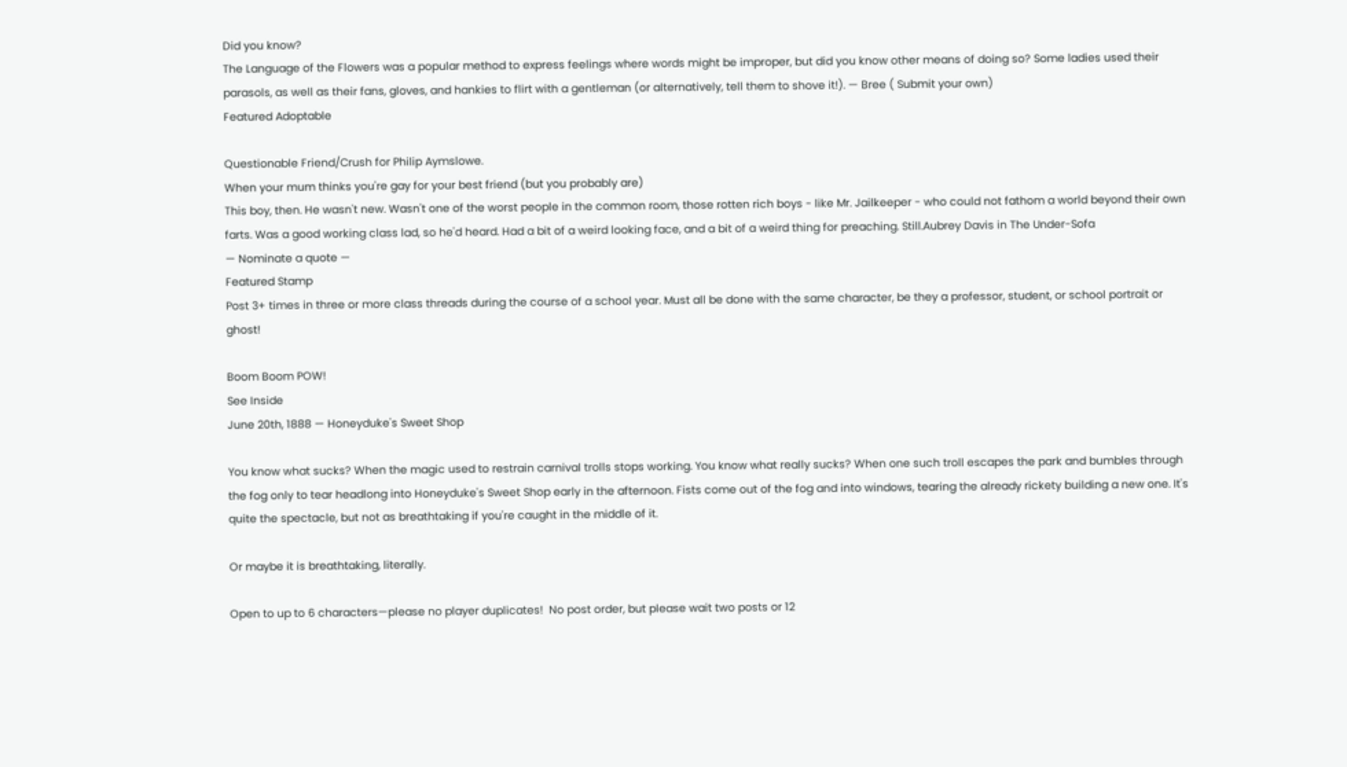Did you know?
The Language of the Flowers was a popular method to express feelings where words might be improper, but did you know other means of doing so? Some ladies used their parasols, as well as their fans, gloves, and hankies to flirt with a gentleman (or alternatively, tell them to shove it!). — Bree ( Submit your own)
Featured Adoptable

Questionable Friend/Crush for Philip Aymslowe.
When your mum thinks you're gay for your best friend (but you probably are)
This boy, then. He wasn't new. Wasn't one of the worst people in the common room, those rotten rich boys - like Mr. Jailkeeper - who could not fathom a world beyond their own farts. Was a good working class lad, so he'd heard. Had a bit of a weird looking face, and a bit of a weird thing for preaching. Still.Aubrey Davis in The Under-Sofa
— Nominate a quote —
Featured Stamp
Post 3+ times in three or more class threads during the course of a school year. Must all be done with the same character, be they a professor, student, or school portrait or ghost!

Boom Boom POW!
See Inside
June 20th, 1888 — Honeyduke's Sweet Shop

You know what sucks? When the magic used to restrain carnival trolls stops working. You know what really sucks? When one such troll escapes the park and bumbles through the fog only to tear headlong into Honeyduke's Sweet Shop early in the afternoon. Fists come out of the fog and into windows, tearing the already rickety building a new one. It's quite the spectacle, but not as breathtaking if you're caught in the middle of it.

Or maybe it is breathtaking, literally.

Open to up to 6 characters—please no player duplicates!  No post order, but please wait two posts or 12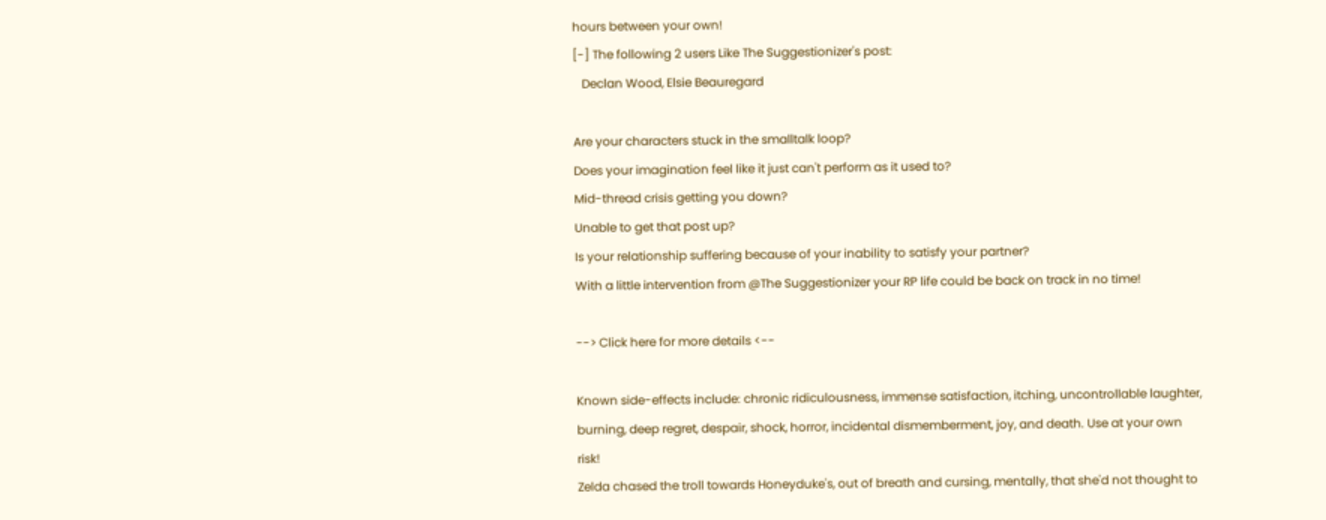hours between your own!
[-] The following 2 users Like The Suggestionizer's post:
   Declan Wood, Elsie Beauregard

Are your characters stuck in the smalltalk loop?
Does your imagination feel like it just can't perform as it used to?
Mid-thread crisis getting you down?
Unable to get that post up?
Is your relationship suffering because of your inability to satisfy your partner?
With a little intervention from @The Suggestionizer your RP life could be back on track in no time!

--> Click here for more details <--

Known side-effects include: chronic ridiculousness, immense satisfaction, itching, uncontrollable laughter, burning, deep regret, despair, shock, horror, incidental dismemberment, joy, and death. Use at your own risk!
Zelda chased the troll towards Honeyduke's, out of breath and cursing, mentally, that she'd not thought to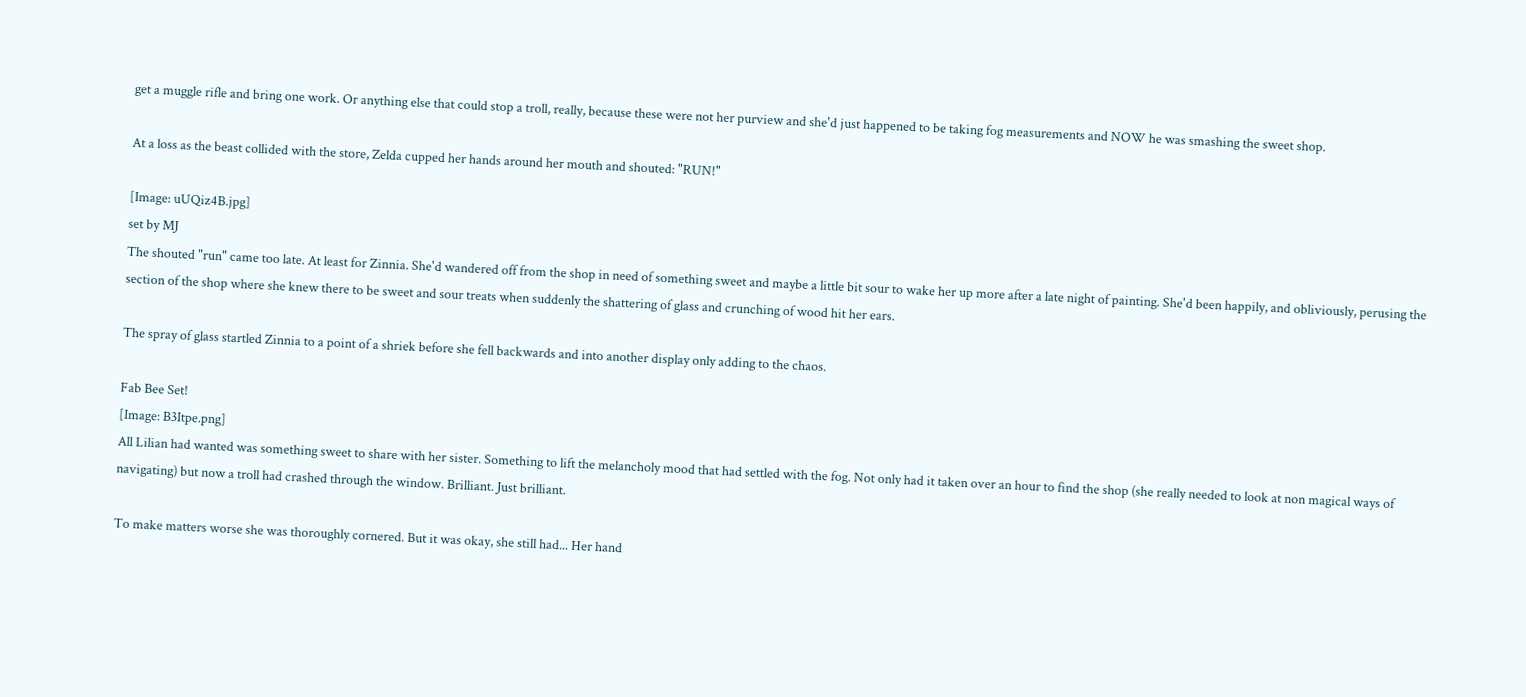get a muggle rifle and bring one work. Or anything else that could stop a troll, really, because these were not her purview and she'd just happened to be taking fog measurements and NOW he was smashing the sweet shop.

At a loss as the beast collided with the store, Zelda cupped her hands around her mouth and shouted: "RUN!"

[Image: uUQiz4B.jpg]
set by MJ
The shouted "run" came too late. At least for Zinnia. She'd wandered off from the shop in need of something sweet and maybe a little bit sour to wake her up more after a late night of painting. She'd been happily, and obliviously, perusing the section of the shop where she knew there to be sweet and sour treats when suddenly the shattering of glass and crunching of wood hit her ears.

The spray of glass startled Zinnia to a point of a shriek before she fell backwards and into another display only adding to the chaos.

Fab Bee Set!
[Image: B3Itpe.png]
All Lilian had wanted was something sweet to share with her sister. Something to lift the melancholy mood that had settled with the fog. Not only had it taken over an hour to find the shop (she really needed to look at non magical ways of navigating) but now a troll had crashed through the window. Brilliant. Just brilliant.

To make matters worse she was thoroughly cornered. But it was okay, she still had... Her hand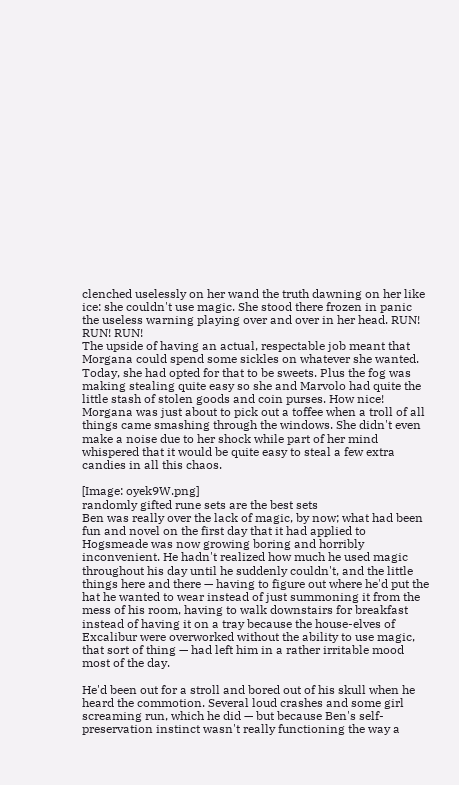clenched uselessly on her wand the truth dawning on her like ice: she couldn't use magic. She stood there frozen in panic the useless warning playing over and over in her head. RUN! RUN! RUN!
The upside of having an actual, respectable job meant that Morgana could spend some sickles on whatever she wanted. Today, she had opted for that to be sweets. Plus the fog was making stealing quite easy so she and Marvolo had quite the little stash of stolen goods and coin purses. How nice! Morgana was just about to pick out a toffee when a troll of all things came smashing through the windows. She didn't even make a noise due to her shock while part of her mind whispered that it would be quite easy to steal a few extra candies in all this chaos.

[Image: oyek9W.png]
randomly gifted rune sets are the best sets
Ben was really over the lack of magic, by now; what had been fun and novel on the first day that it had applied to Hogsmeade was now growing boring and horribly inconvenient. He hadn't realized how much he used magic throughout his day until he suddenly couldn't, and the little things here and there — having to figure out where he'd put the hat he wanted to wear instead of just summoning it from the mess of his room, having to walk downstairs for breakfast instead of having it on a tray because the house-elves of Excalibur were overworked without the ability to use magic, that sort of thing — had left him in a rather irritable mood most of the day.

He'd been out for a stroll and bored out of his skull when he heard the commotion. Several loud crashes and some girl screaming run, which he did — but because Ben's self-preservation instinct wasn't really functioning the way a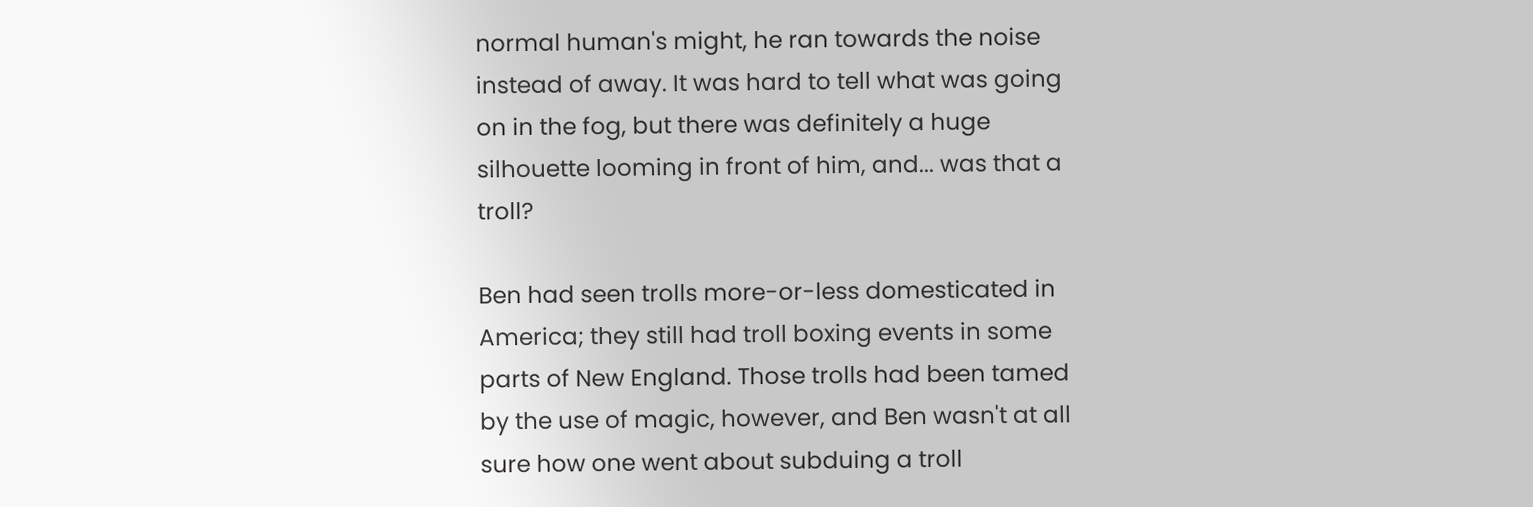normal human's might, he ran towards the noise instead of away. It was hard to tell what was going on in the fog, but there was definitely a huge silhouette looming in front of him, and... was that a troll?

Ben had seen trolls more-or-less domesticated in America; they still had troll boxing events in some parts of New England. Those trolls had been tamed by the use of magic, however, and Ben wasn't at all sure how one went about subduing a troll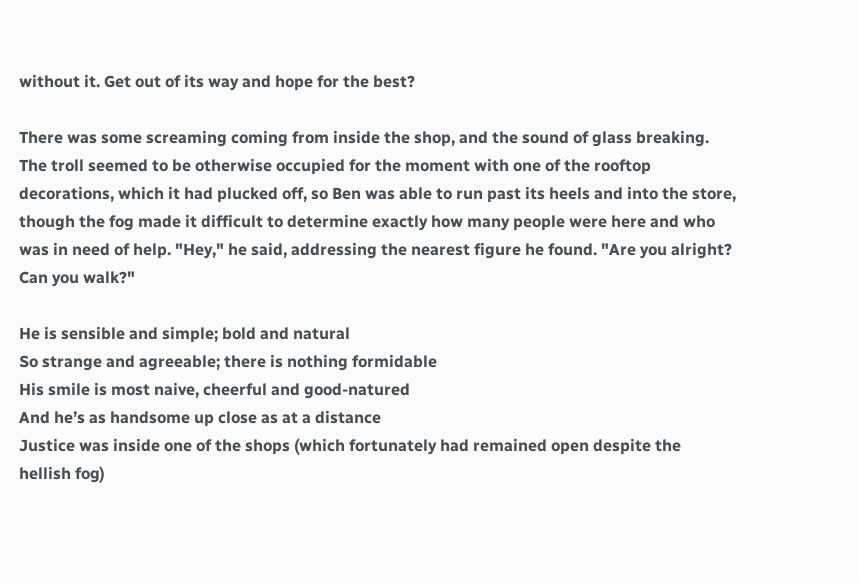without it. Get out of its way and hope for the best?

There was some screaming coming from inside the shop, and the sound of glass breaking. The troll seemed to be otherwise occupied for the moment with one of the rooftop decorations, which it had plucked off, so Ben was able to run past its heels and into the store, though the fog made it difficult to determine exactly how many people were here and who was in need of help. "Hey," he said, addressing the nearest figure he found. "Are you alright? Can you walk?"

He is sensible and simple; bold and natural
So strange and agreeable; there is nothing formidable
His smile is most naive, cheerful and good-natured
And he’s as handsome up close as at a distance
Justice was inside one of the shops (which fortunately had remained open despite the hellish fog)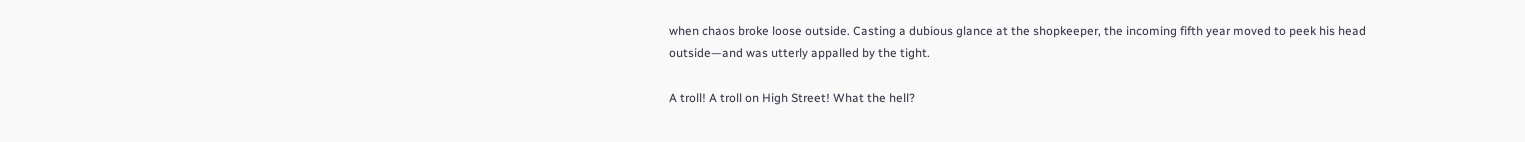when chaos broke loose outside. Casting a dubious glance at the shopkeeper, the incoming fifth year moved to peek his head outside—and was utterly appalled by the tight.

A troll! A troll on High Street! What the hell?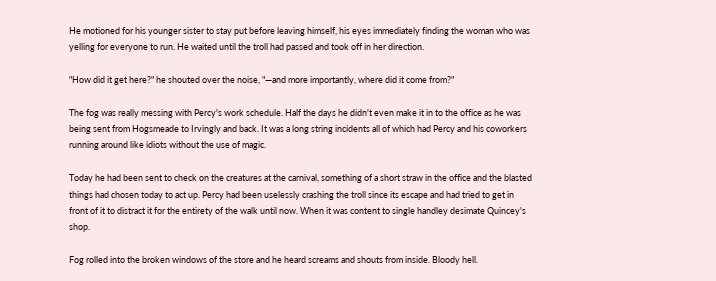He motioned for his younger sister to stay put before leaving himself, his eyes immediately finding the woman who was yelling for everyone to run. He waited until the troll had passed and took off in her direction.

"How did it get here?" he shouted over the noise, "—and more importantly, where did it come from?"

The fog was really messing with Percy's work schedule. Half the days he didn't even make it in to the office as he was being sent from Hogsmeade to Irvingly and back. It was a long string incidents all of which had Percy and his coworkers running around like idiots without the use of magic.

Today he had been sent to check on the creatures at the carnival, something of a short straw in the office and the blasted things had chosen today to act up. Percy had been uselessly crashing the troll since its escape and had tried to get in front of it to distract it for the entirety of the walk until now. When it was content to single handley desimate Quincey's shop.

Fog rolled into the broken windows of the store and he heard screams and shouts from inside. Bloody hell.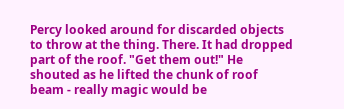Percy looked around for discarded objects to throw at the thing. There. It had dropped part of the roof. "Get them out!" He shouted as he lifted the chunk of roof beam - really magic would be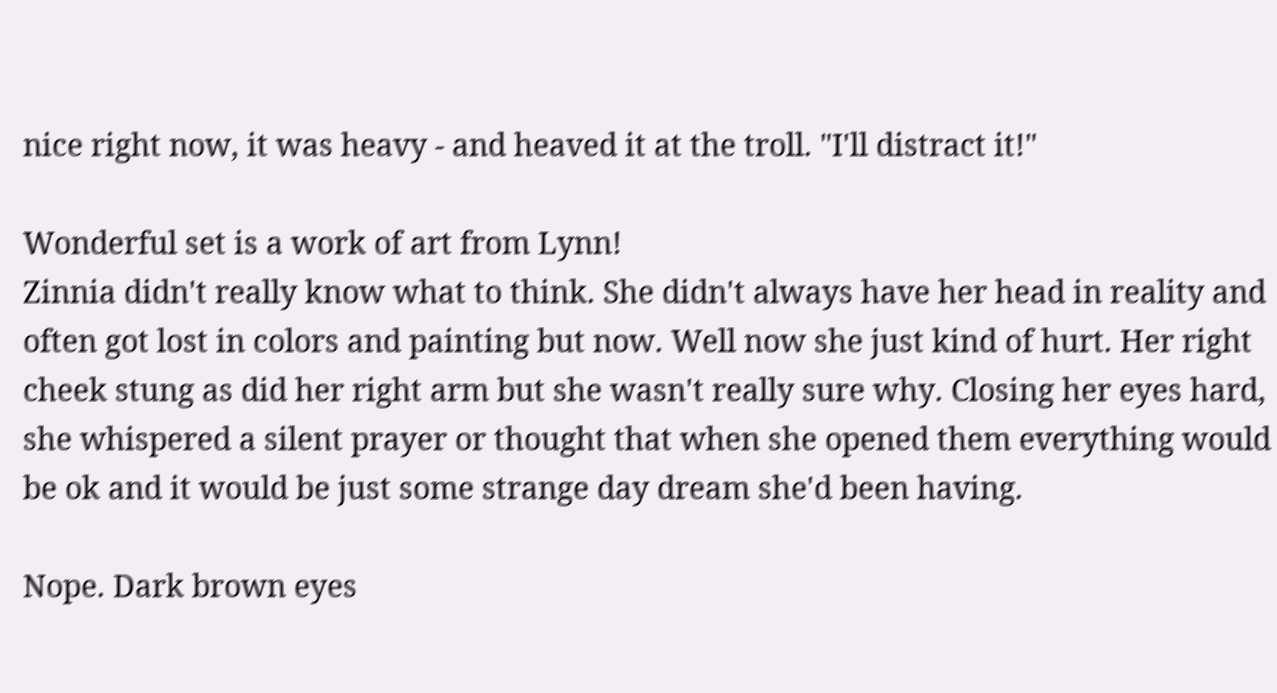nice right now, it was heavy - and heaved it at the troll. "I'll distract it!"

Wonderful set is a work of art from Lynn!
Zinnia didn't really know what to think. She didn't always have her head in reality and often got lost in colors and painting but now. Well now she just kind of hurt. Her right cheek stung as did her right arm but she wasn't really sure why. Closing her eyes hard, she whispered a silent prayer or thought that when she opened them everything would be ok and it would be just some strange day dream she'd been having.

Nope. Dark brown eyes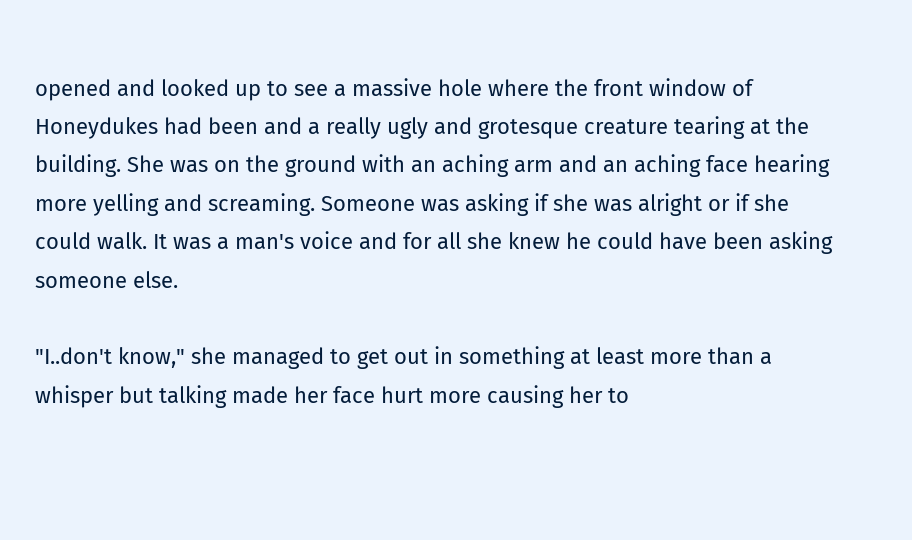opened and looked up to see a massive hole where the front window of Honeydukes had been and a really ugly and grotesque creature tearing at the building. She was on the ground with an aching arm and an aching face hearing more yelling and screaming. Someone was asking if she was alright or if she could walk. It was a man's voice and for all she knew he could have been asking someone else.

"I..don't know," she managed to get out in something at least more than a whisper but talking made her face hurt more causing her to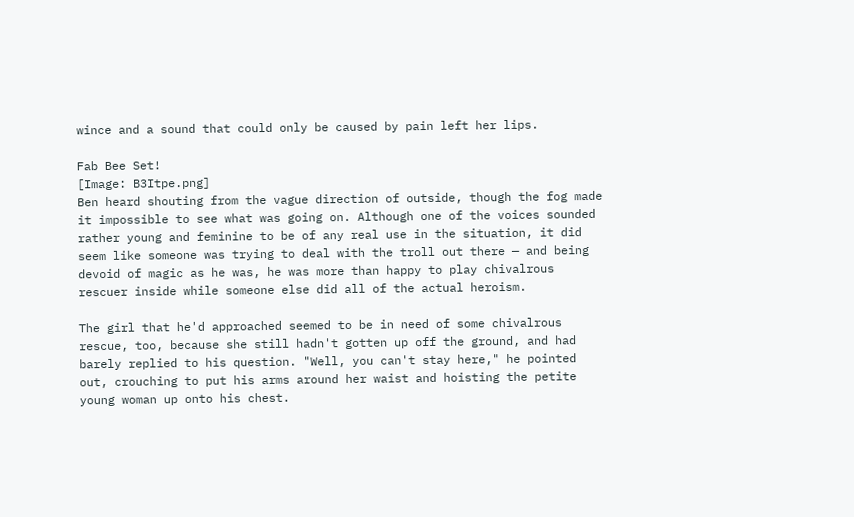wince and a sound that could only be caused by pain left her lips.

Fab Bee Set!
[Image: B3Itpe.png]
Ben heard shouting from the vague direction of outside, though the fog made it impossible to see what was going on. Although one of the voices sounded rather young and feminine to be of any real use in the situation, it did seem like someone was trying to deal with the troll out there — and being devoid of magic as he was, he was more than happy to play chivalrous rescuer inside while someone else did all of the actual heroism.

The girl that he'd approached seemed to be in need of some chivalrous rescue, too, because she still hadn't gotten up off the ground, and had barely replied to his question. "Well, you can't stay here," he pointed out, crouching to put his arms around her waist and hoisting the petite young woman up onto his chest.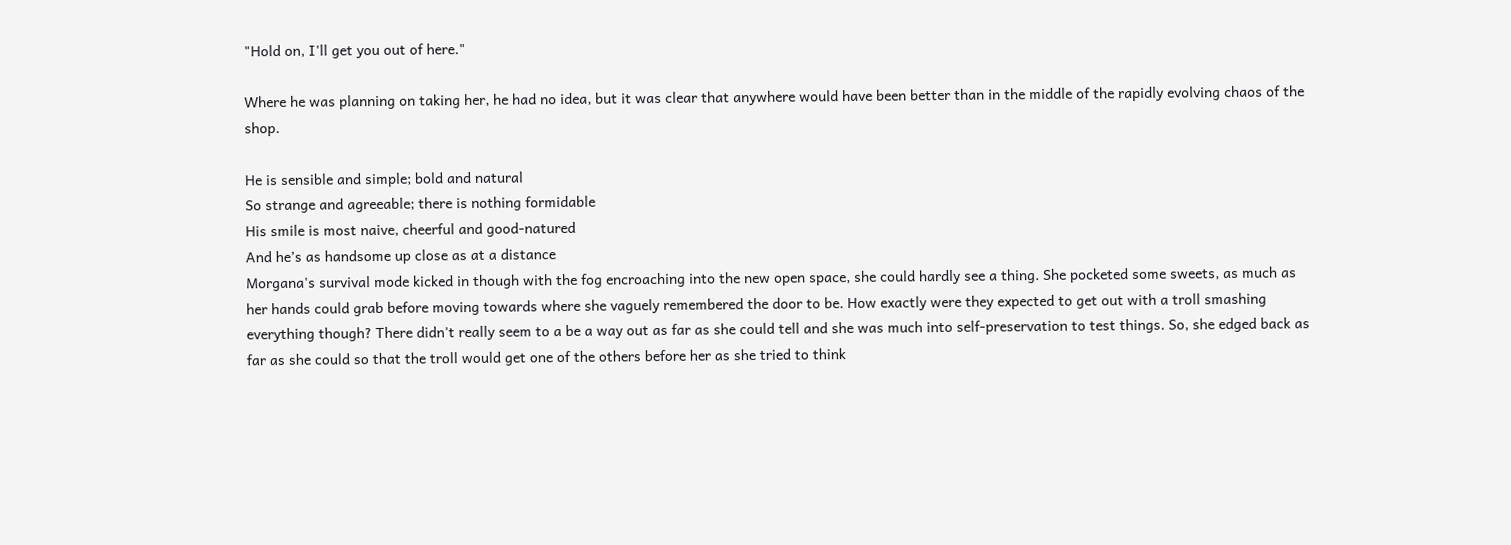"Hold on, I'll get you out of here."

Where he was planning on taking her, he had no idea, but it was clear that anywhere would have been better than in the middle of the rapidly evolving chaos of the shop.

He is sensible and simple; bold and natural
So strange and agreeable; there is nothing formidable
His smile is most naive, cheerful and good-natured
And he’s as handsome up close as at a distance
Morgana's survival mode kicked in though with the fog encroaching into the new open space, she could hardly see a thing. She pocketed some sweets, as much as her hands could grab before moving towards where she vaguely remembered the door to be. How exactly were they expected to get out with a troll smashing everything though? There didn't really seem to a be a way out as far as she could tell and she was much into self-preservation to test things. So, she edged back as far as she could so that the troll would get one of the others before her as she tried to think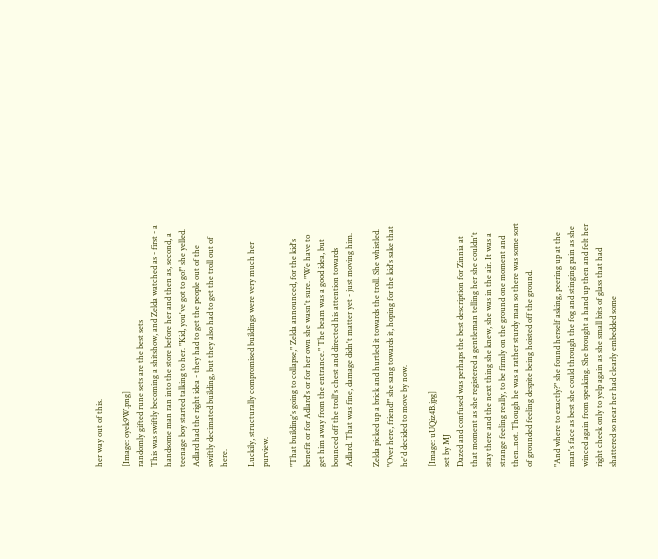her way out of this.

[Image: oyek9W.png]
randomly gifted rune sets are the best sets
This was swiftly becoming a shitshow, and Zelda watched as - first - a handsome man ran into the store before her and then as, second, a teenage boy started talking to her. "Kid, you've got to go!" she yelled. Adlard had the right idea - they had to get the people out of the swiftly decimated building, but they also had to get the troll out of here.

Luckily, structurally compromised buildings were very much her purview.

"That building's going to collapse," Zelda announced, for the kid's benefit or for Adlard's or for her own she wasn't sure. "We have to get him away from the entrance." The beam was a good idea, but bounced off the troll's chest and directed his attention towards Adlard. That was fine, damage didn't matter yet - just moving him.

Zelda picked up a brick and hurtled it towards the troll. She whistled. "Over here, friend!" she sang towards it, hoping for the kid's sake that he'd decided to move by now.

[Image: uUQiz4B.jpg]
set by MJ
Dazed and confused was perhaps the best description for Zinnia at that moment as she registered a gentleman telling her she couldn't stay there and the next thing she knew, she was in the air. It was a strange feeling really, to be firmly on the ground one moment and then..not. Though he was a rather sturdy man so there was some sort of grounded feeling despite being hoisted off the ground.

"And where to exactly?" she found herself asking, peering up at the man's face as best she could through the fog and stinging pain as she winced again from speaking. She brought a hand up then and felt her right cheek only to yelp again as she small bits of glass that had shattered so near her had clearly embedded some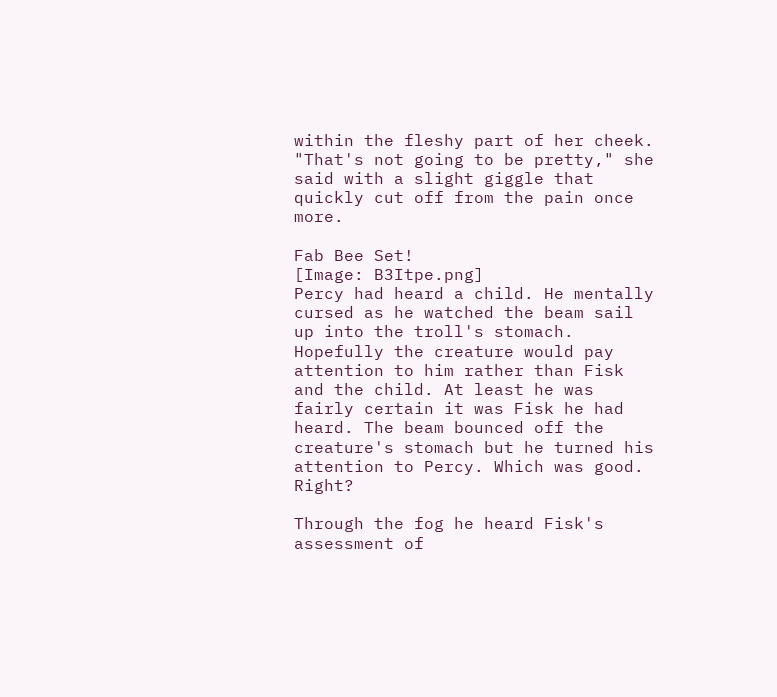within the fleshy part of her cheek. "That's not going to be pretty," she said with a slight giggle that quickly cut off from the pain once more.

Fab Bee Set!
[Image: B3Itpe.png]
Percy had heard a child. He mentally cursed as he watched the beam sail up into the troll's stomach. Hopefully the creature would pay attention to him rather than Fisk and the child. At least he was fairly certain it was Fisk he had heard. The beam bounced off the creature's stomach but he turned his attention to Percy. Which was good. Right?

Through the fog he heard Fisk's assessment of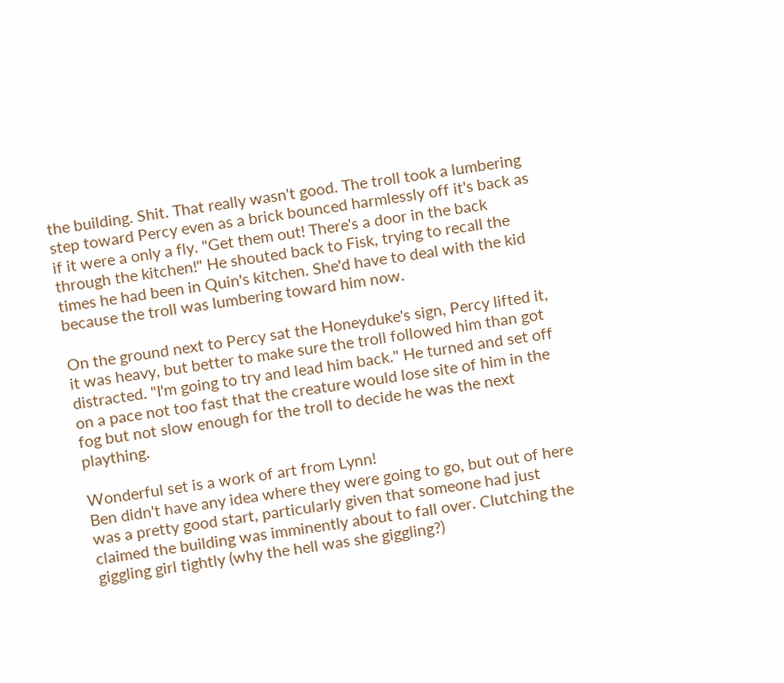the building. Shit. That really wasn't good. The troll took a lumbering step toward Percy even as a brick bounced harmlessly off it's back as if it were a only a fly. "Get them out! There's a door in the back through the kitchen!" He shouted back to Fisk, trying to recall the times he had been in Quin's kitchen. She'd have to deal with the kid because the troll was lumbering toward him now.

On the ground next to Percy sat the Honeyduke's sign, Percy lifted it, it was heavy, but better to make sure the troll followed him than got distracted. "I'm going to try and lead him back." He turned and set off on a pace not too fast that the creature would lose site of him in the fog but not slow enough for the troll to decide he was the next plaything.

Wonderful set is a work of art from Lynn!
Ben didn't have any idea where they were going to go, but out of here was a pretty good start, particularly given that someone had just claimed the building was imminently about to fall over. Clutching the giggling girl tightly (why the hell was she giggling?)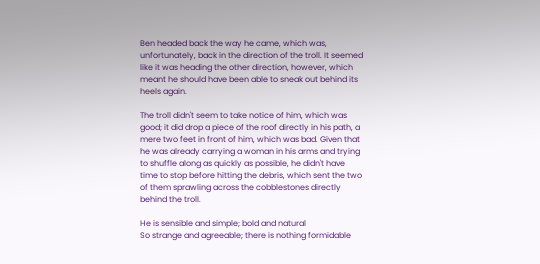Ben headed back the way he came, which was, unfortunately, back in the direction of the troll. It seemed like it was heading the other direction, however, which meant he should have been able to sneak out behind its heels again.

The troll didn't seem to take notice of him, which was good; it did drop a piece of the roof directly in his path, a mere two feet in front of him, which was bad. Given that he was already carrying a woman in his arms and trying to shuffle along as quickly as possible, he didn't have time to stop before hitting the debris, which sent the two of them sprawling across the cobblestones directly behind the troll.

He is sensible and simple; bold and natural
So strange and agreeable; there is nothing formidable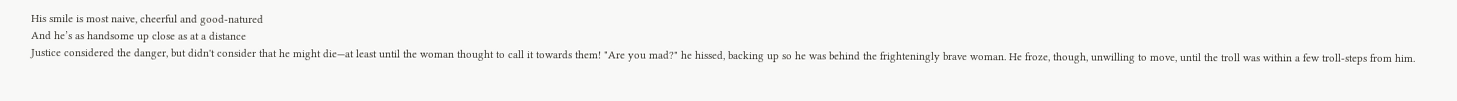His smile is most naive, cheerful and good-natured
And he’s as handsome up close as at a distance
Justice considered the danger, but didn't consider that he might die—at least until the woman thought to call it towards them! "Are you mad?" he hissed, backing up so he was behind the frighteningly brave woman. He froze, though, unwilling to move, until the troll was within a few troll-steps from him.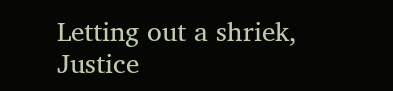Letting out a shriek, Justice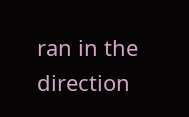ran in the direction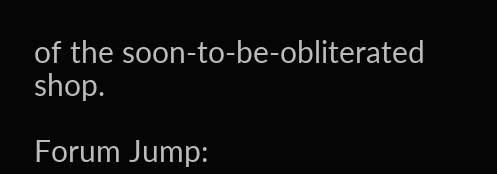of the soon-to-be-obliterated shop.

Forum Jump: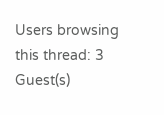Users browsing this thread: 3 Guest(s)